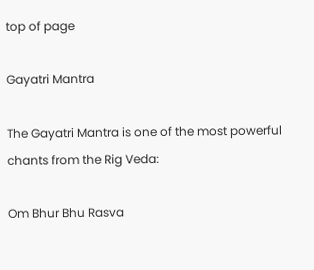top of page

Gayatri Mantra

The Gayatri Mantra is one of the most powerful chants from the Rig Veda:

Om Bhur Bhu Rasva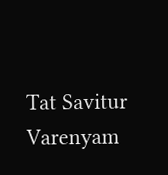Tat Savitur Varenyam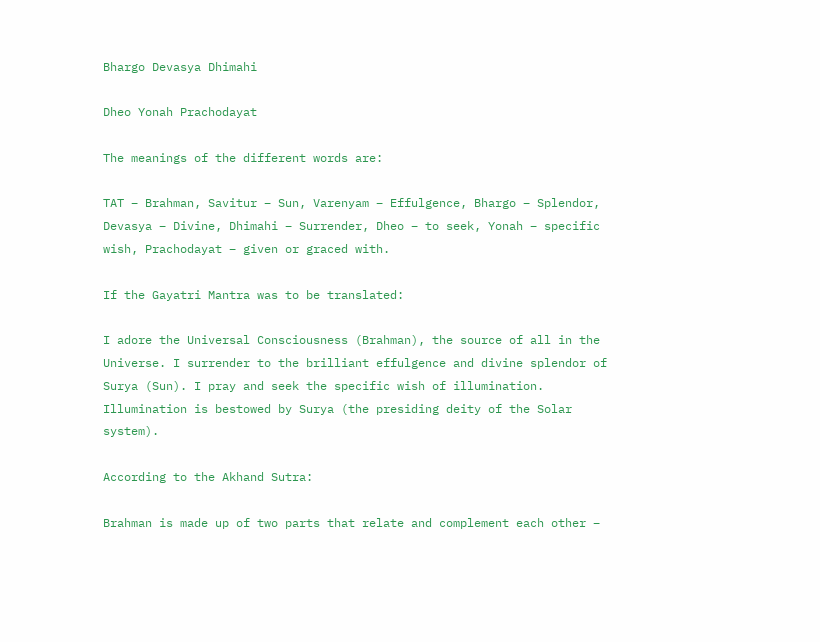Bhargo Devasya Dhimahi

Dheo Yonah Prachodayat

The meanings of the different words are:

TAT – Brahman, Savitur – Sun, Varenyam – Effulgence, Bhargo – Splendor, Devasya – Divine, Dhimahi – Surrender, Dheo – to seek, Yonah – specific wish, Prachodayat – given or graced with.

If the Gayatri Mantra was to be translated:

I adore the Universal Consciousness (Brahman), the source of all in the Universe. I surrender to the brilliant effulgence and divine splendor of Surya (Sun). I pray and seek the specific wish of illumination. Illumination is bestowed by Surya (the presiding deity of the Solar system).

According to the Akhand Sutra:

Brahman is made up of two parts that relate and complement each other –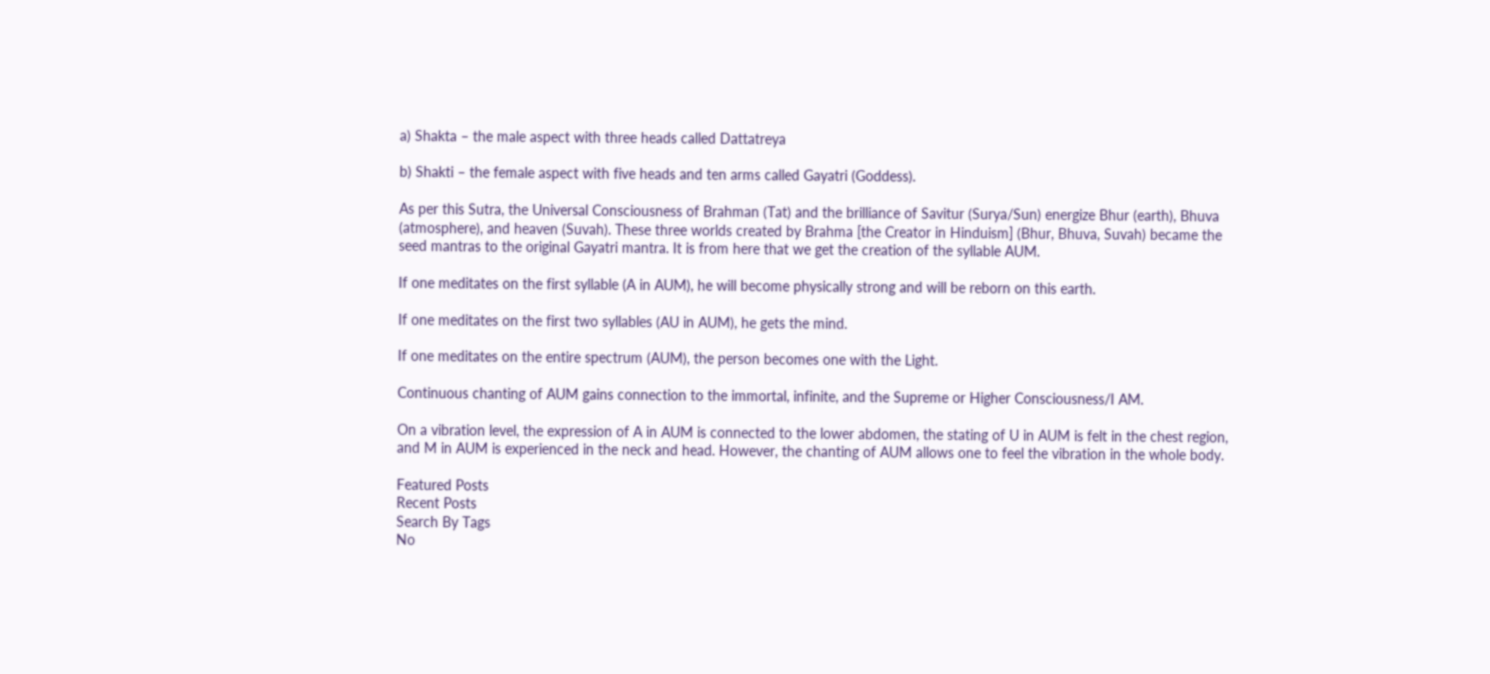a) Shakta – the male aspect with three heads called Dattatreya

b) Shakti – the female aspect with five heads and ten arms called Gayatri (Goddess).

As per this Sutra, the Universal Consciousness of Brahman (Tat) and the brilliance of Savitur (Surya/Sun) energize Bhur (earth), Bhuva (atmosphere), and heaven (Suvah). These three worlds created by Brahma [the Creator in Hinduism] (Bhur, Bhuva, Suvah) became the seed mantras to the original Gayatri mantra. It is from here that we get the creation of the syllable AUM.

If one meditates on the first syllable (A in AUM), he will become physically strong and will be reborn on this earth.

If one meditates on the first two syllables (AU in AUM), he gets the mind.

If one meditates on the entire spectrum (AUM), the person becomes one with the Light.

Continuous chanting of AUM gains connection to the immortal, infinite, and the Supreme or Higher Consciousness/I AM.

On a vibration level, the expression of A in AUM is connected to the lower abdomen, the stating of U in AUM is felt in the chest region, and M in AUM is experienced in the neck and head. However, the chanting of AUM allows one to feel the vibration in the whole body.

Featured Posts
Recent Posts
Search By Tags
No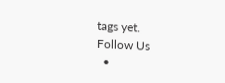tags yet.
Follow Us
  •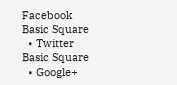Facebook Basic Square
  • Twitter Basic Square
  • Google+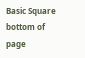Basic Square
bottom of page